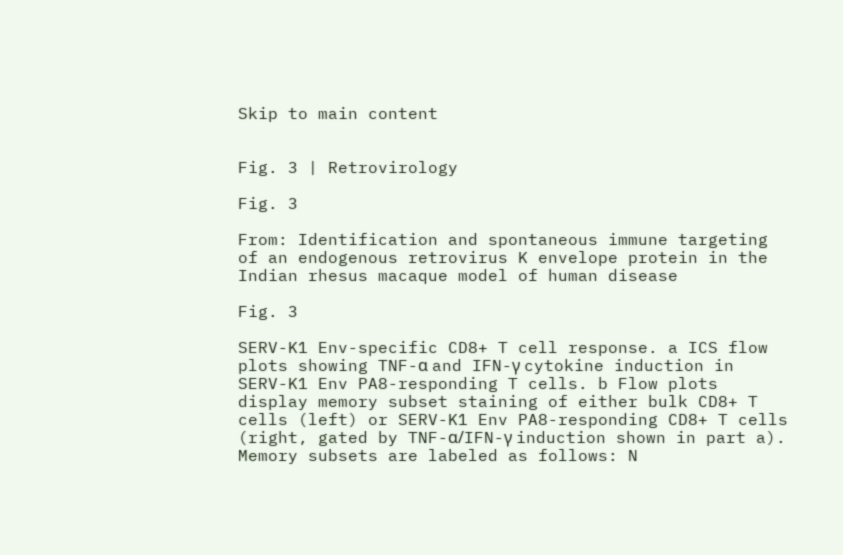Skip to main content


Fig. 3 | Retrovirology

Fig. 3

From: Identification and spontaneous immune targeting of an endogenous retrovirus K envelope protein in the Indian rhesus macaque model of human disease

Fig. 3

SERV-K1 Env-specific CD8+ T cell response. a ICS flow plots showing TNF-α and IFN-γ cytokine induction in SERV-K1 Env PA8-responding T cells. b Flow plots display memory subset staining of either bulk CD8+ T cells (left) or SERV-K1 Env PA8-responding CD8+ T cells (right, gated by TNF-α/IFN-γ induction shown in part a). Memory subsets are labeled as follows: N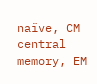naïve, CM central memory, EM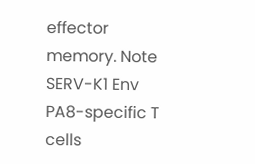effector memory. Note SERV-K1 Env PA8-specific T cells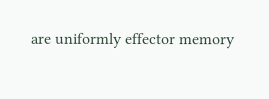are uniformly effector memory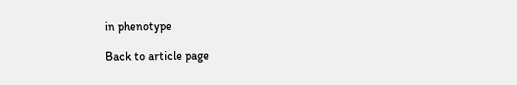in phenotype

Back to article page